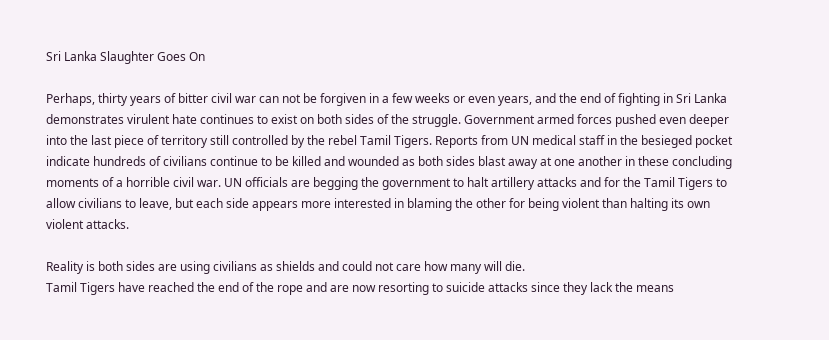Sri Lanka Slaughter Goes On

Perhaps, thirty years of bitter civil war can not be forgiven in a few weeks or even years, and the end of fighting in Sri Lanka demonstrates virulent hate continues to exist on both sides of the struggle. Government armed forces pushed even deeper into the last piece of territory still controlled by the rebel Tamil Tigers. Reports from UN medical staff in the besieged pocket indicate hundreds of civilians continue to be killed and wounded as both sides blast away at one another in these concluding moments of a horrible civil war. UN officials are begging the government to halt artillery attacks and for the Tamil Tigers to allow civilians to leave, but each side appears more interested in blaming the other for being violent than halting its own violent attacks.

Reality is both sides are using civilians as shields and could not care how many will die.
Tamil Tigers have reached the end of the rope and are now resorting to suicide attacks since they lack the means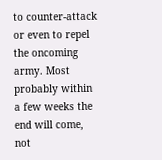to counter-attack or even to repel the oncoming army. Most probably within a few weeks the end will come, not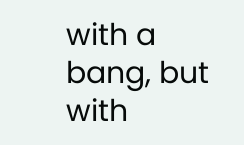with a bang, but with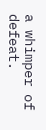a whimper of defeat.